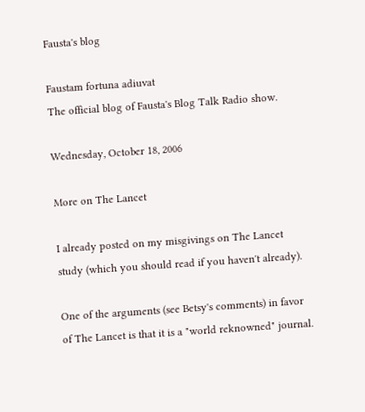Fausta's blog

Faustam fortuna adiuvat
The official blog of Fausta's Blog Talk Radio show.

Wednesday, October 18, 2006

More on The Lancet

I already posted on my misgivings on The Lancet study (which you should read if you haven't already).

One of the arguments (see Betsy's comments) in favor of The Lancet is that it is a "world reknowned" journal.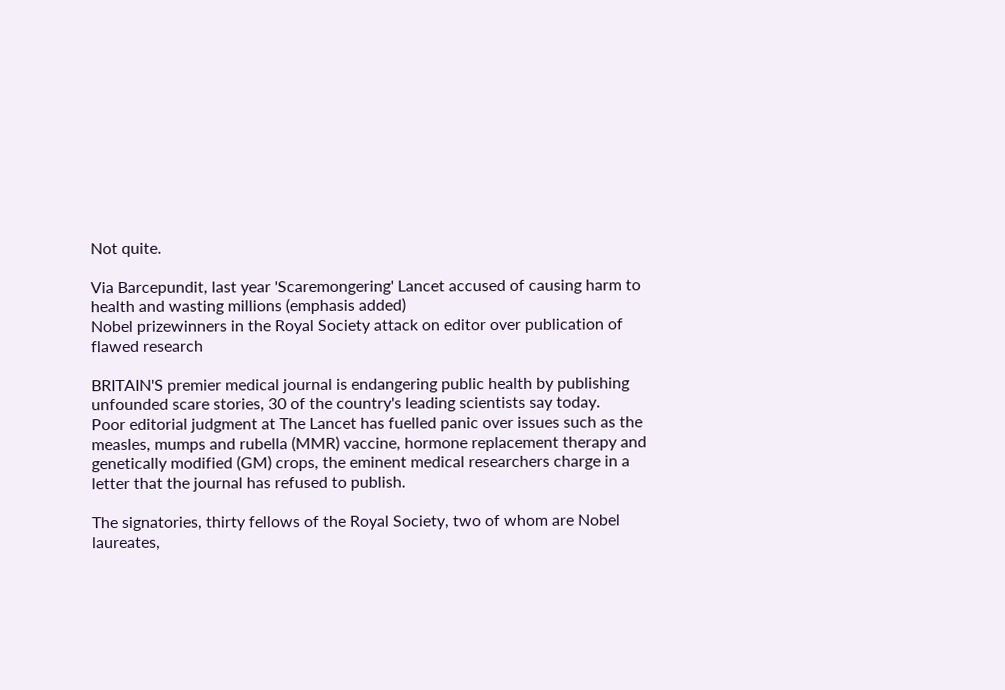Not quite.

Via Barcepundit, last year 'Scaremongering' Lancet accused of causing harm to health and wasting millions (emphasis added)
Nobel prizewinners in the Royal Society attack on editor over publication of flawed research

BRITAIN'S premier medical journal is endangering public health by publishing unfounded scare stories, 30 of the country's leading scientists say today.
Poor editorial judgment at The Lancet has fuelled panic over issues such as the measles, mumps and rubella (MMR) vaccine, hormone replacement therapy and genetically modified (GM) crops, the eminent medical researchers charge in a letter that the journal has refused to publish.

The signatories, thirty fellows of the Royal Society, two of whom are Nobel laureates,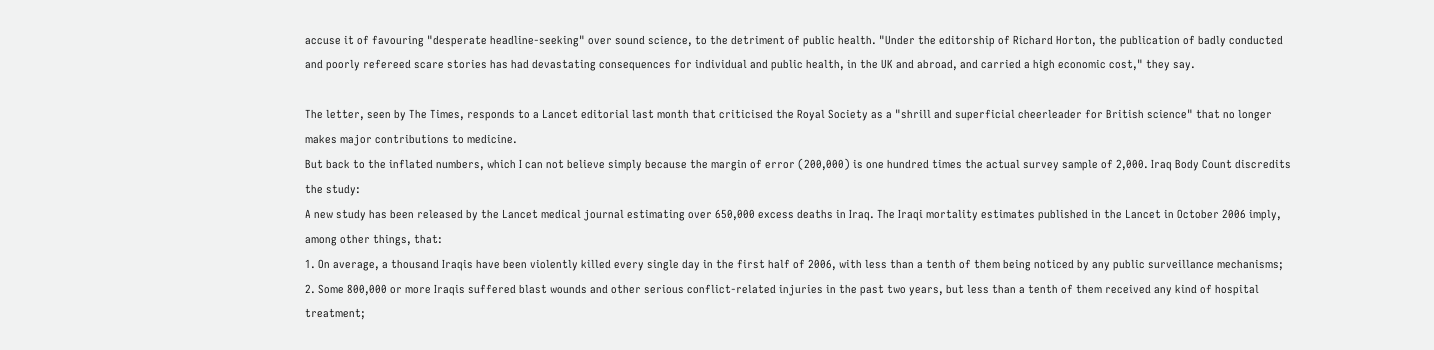accuse it of favouring "desperate headline-seeking" over sound science, to the detriment of public health. "Under the editorship of Richard Horton, the publication of badly conducted and poorly refereed scare stories has had devastating consequences for individual and public health, in the UK and abroad, and carried a high economic cost," they say.

The letter, seen by The Times, responds to a Lancet editorial last month that criticised the Royal Society as a "shrill and superficial cheerleader for British science" that no longer makes major contributions to medicine.
But back to the inflated numbers, which I can not believe simply because the margin of error (200,000) is one hundred times the actual survey sample of 2,000. Iraq Body Count discredits the study:
A new study has been released by the Lancet medical journal estimating over 650,000 excess deaths in Iraq. The Iraqi mortality estimates published in the Lancet in October 2006 imply, among other things, that:
1. On average, a thousand Iraqis have been violently killed every single day in the first half of 2006, with less than a tenth of them being noticed by any public surveillance mechanisms;
2. Some 800,000 or more Iraqis suffered blast wounds and other serious conflict-related injuries in the past two years, but less than a tenth of them received any kind of hospital treatment;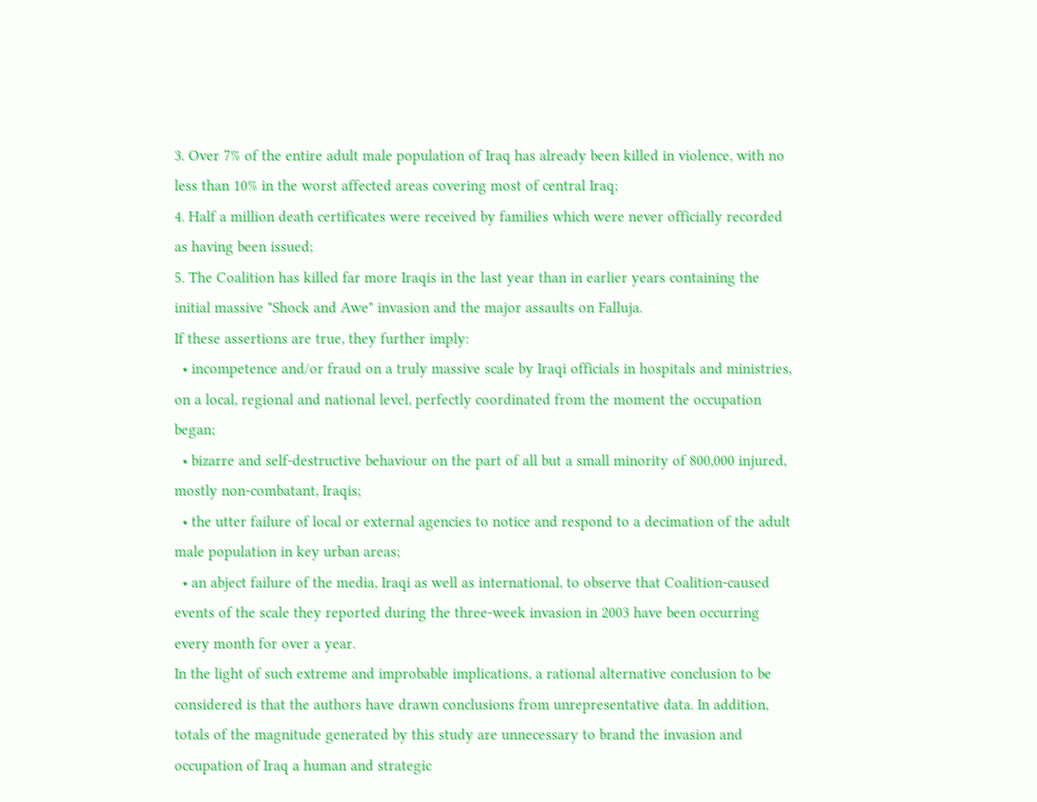3. Over 7% of the entire adult male population of Iraq has already been killed in violence, with no less than 10% in the worst affected areas covering most of central Iraq;
4. Half a million death certificates were received by families which were never officially recorded as having been issued;
5. The Coalition has killed far more Iraqis in the last year than in earlier years containing the initial massive "Shock and Awe" invasion and the major assaults on Falluja.
If these assertions are true, they further imply:
  • incompetence and/or fraud on a truly massive scale by Iraqi officials in hospitals and ministries, on a local, regional and national level, perfectly coordinated from the moment the occupation began;
  • bizarre and self-destructive behaviour on the part of all but a small minority of 800,000 injured, mostly non-combatant, Iraqis;
  • the utter failure of local or external agencies to notice and respond to a decimation of the adult male population in key urban areas;
  • an abject failure of the media, Iraqi as well as international, to observe that Coalition-caused events of the scale they reported during the three-week invasion in 2003 have been occurring every month for over a year.
In the light of such extreme and improbable implications, a rational alternative conclusion to be considered is that the authors have drawn conclusions from unrepresentative data. In addition, totals of the magnitude generated by this study are unnecessary to brand the invasion and occupation of Iraq a human and strategic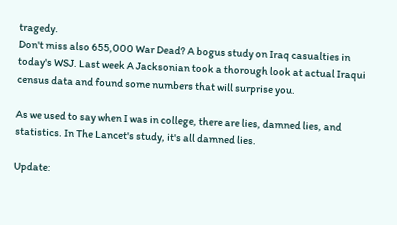tragedy.
Don't miss also 655,000 War Dead? A bogus study on Iraq casualties in today's WSJ. Last week A Jacksonian took a thorough look at actual Iraqui census data and found some numbers that will surprise you.

As we used to say when I was in college, there are lies, damned lies, and statistics. In The Lancet's study, it's all damned lies.

Update: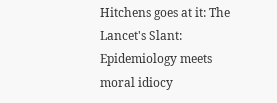Hitchens goes at it: The Lancet's Slant: Epidemiology meets moral idiocy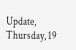Update, Thursday, 19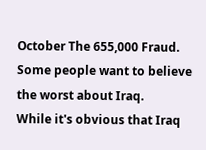October The 655,000 Fraud. Some people want to believe the worst about Iraq.
While it's obvious that Iraq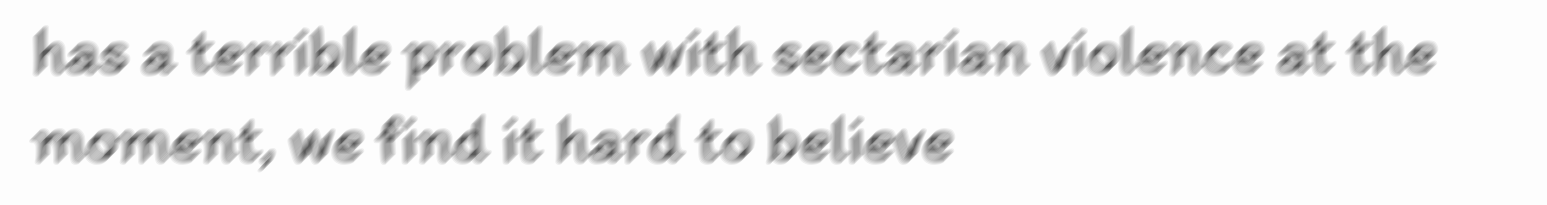has a terrible problem with sectarian violence at the moment, we find it hard to believe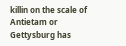killin on the scale of Antietam or Gettysburg has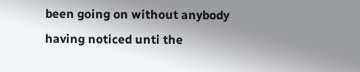been going on without anybody having noticed unti the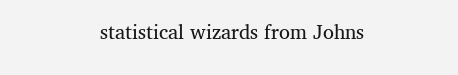statistical wizards from Johns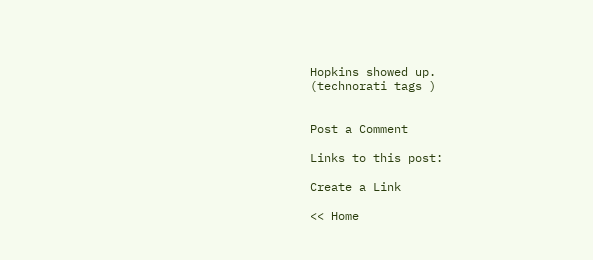Hopkins showed up.
(technorati tags )


Post a Comment

Links to this post:

Create a Link

<< Home